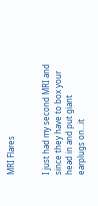MRI Flares


I just had my second MRI and since they have to box your head in and put giant earplugs on…it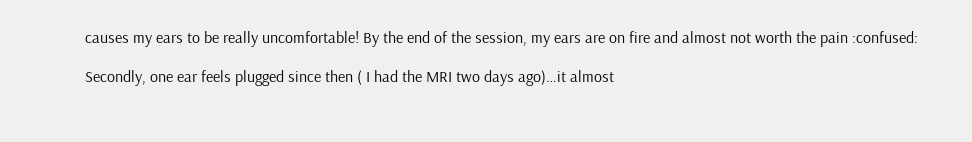causes my ears to be really uncomfortable! By the end of the session, my ears are on fire and almost not worth the pain :confused:

Secondly, one ear feels plugged since then ( I had the MRI two days ago)…it almost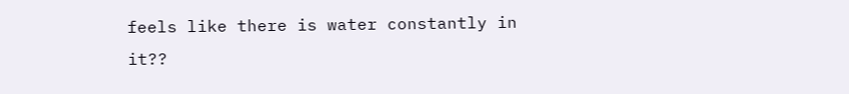feels like there is water constantly in it??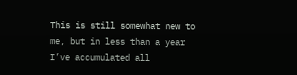This is still somewhat new to me, but in less than a year I’ve accumulated all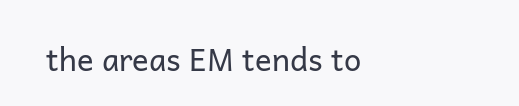the areas EM tends to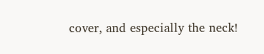cover, and especially the neck!